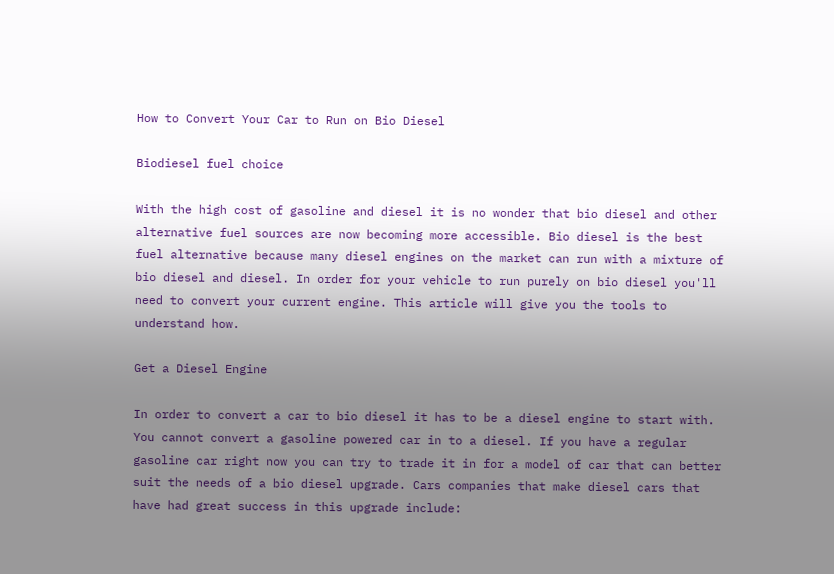How to Convert Your Car to Run on Bio Diesel

Biodiesel fuel choice

With the high cost of gasoline and diesel it is no wonder that bio diesel and other alternative fuel sources are now becoming more accessible. Bio diesel is the best fuel alternative because many diesel engines on the market can run with a mixture of bio diesel and diesel. In order for your vehicle to run purely on bio diesel you'll need to convert your current engine. This article will give you the tools to understand how.

Get a Diesel Engine

In order to convert a car to bio diesel it has to be a diesel engine to start with. You cannot convert a gasoline powered car in to a diesel. If you have a regular gasoline car right now you can try to trade it in for a model of car that can better suit the needs of a bio diesel upgrade. Cars companies that make diesel cars that have had great success in this upgrade include: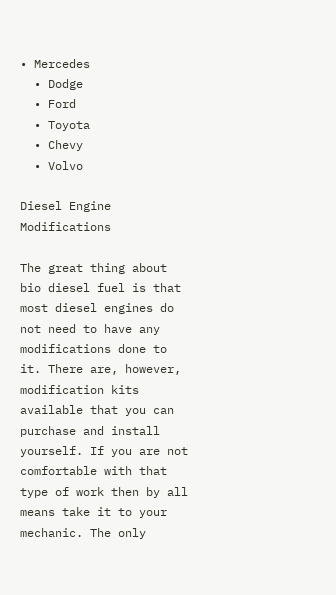• Mercedes
  • Dodge
  • Ford
  • Toyota
  • Chevy
  • Volvo

Diesel Engine Modifications

The great thing about bio diesel fuel is that most diesel engines do not need to have any modifications done to it. There are, however, modification kits available that you can purchase and install yourself. If you are not comfortable with that type of work then by all means take it to your mechanic. The only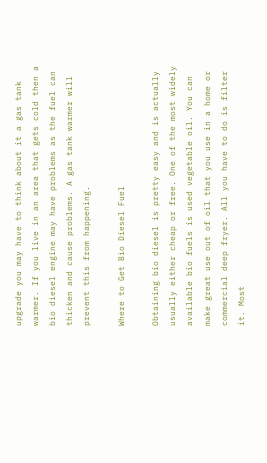upgrade you may have to think about it a gas tank warmer. If you live in an area that gets cold then a bio diesel engine may have problems as the fuel can thicken and cause problems. A gas tank warmer will prevent this from happening.

Where to Get Bio Diesel Fuel

Obtaining bio diesel is pretty easy and is actually usually either cheap or free. One of the most widely available bio fuels is used vegetable oil. You can make great use out of oil that you use in a home or commercial deep fryer. All you have to do is filter it. Most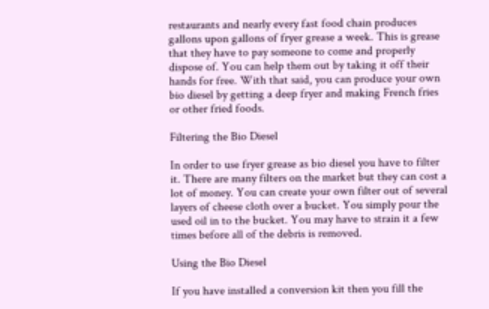restaurants and nearly every fast food chain produces gallons upon gallons of fryer grease a week. This is grease that they have to pay someone to come and properly dispose of. You can help them out by taking it off their hands for free. With that said, you can produce your own bio diesel by getting a deep fryer and making French fries or other fried foods.

Filtering the Bio Diesel

In order to use fryer grease as bio diesel you have to filter it. There are many filters on the market but they can cost a lot of money. You can create your own filter out of several layers of cheese cloth over a bucket. You simply pour the used oil in to the bucket. You may have to strain it a few times before all of the debris is removed.

Using the Bio Diesel

If you have installed a conversion kit then you fill the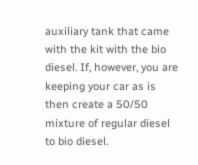auxiliary tank that came with the kit with the bio diesel. If, however, you are keeping your car as is then create a 50/50 mixture of regular diesel to bio diesel.